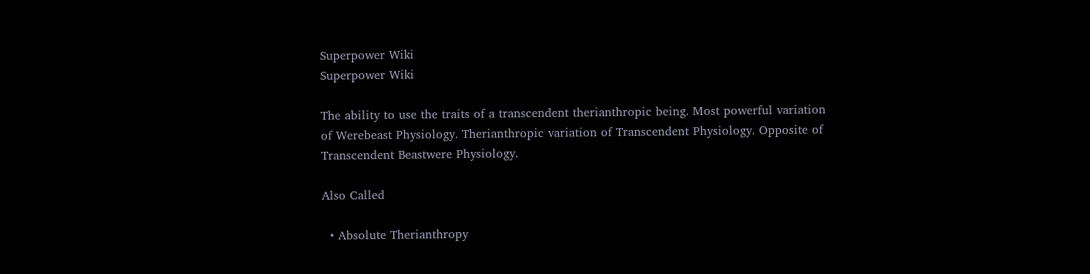Superpower Wiki
Superpower Wiki

The ability to use the traits of a transcendent therianthropic being. Most powerful variation of Werebeast Physiology. Therianthropic variation of Transcendent Physiology. Opposite of Transcendent Beastwere Physiology.

Also Called

  • Absolute Therianthropy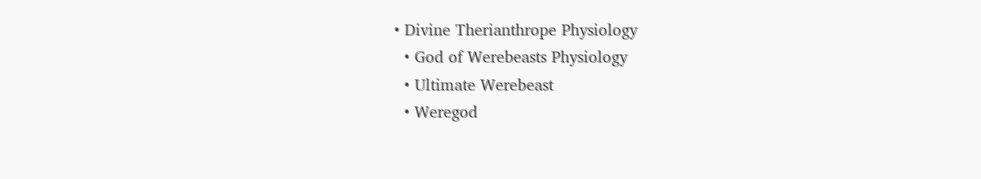• Divine Therianthrope Physiology
  • God of Werebeasts Physiology
  • Ultimate Werebeast
  • Weregod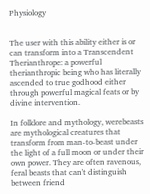Physiology


The user with this ability either is or can transform into a Transcendent Therianthrope: a powerful therianthropic being who has literally ascended to true godhood either through powerful magical feats or by divine intervention.

In folklore and mythology, werebeasts are mythological creatures that transform from man-to-beast under the light of a full moon or under their own power. They are often ravenous, feral beasts that can't distinguish between friend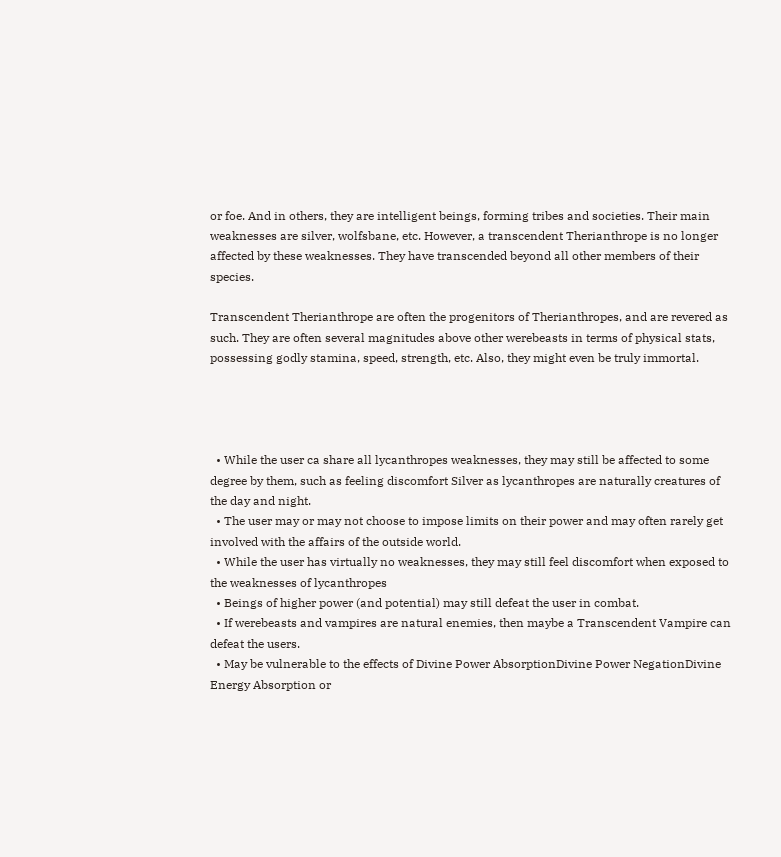or foe. And in others, they are intelligent beings, forming tribes and societies. Their main weaknesses are silver, wolfsbane, etc. However, a transcendent Therianthrope is no longer affected by these weaknesses. They have transcended beyond all other members of their species.

Transcendent Therianthrope are often the progenitors of Therianthropes, and are revered as such. They are often several magnitudes above other werebeasts in terms of physical stats, possessing godly stamina, speed, strength, etc. Also, they might even be truly immortal.




  • While the user ca share all lycanthropes weaknesses, they may still be affected to some degree by them, such as feeling discomfort Silver as lycanthropes are naturally creatures of the day and night.
  • The user may or may not choose to impose limits on their power and may often rarely get involved with the affairs of the outside world.
  • While the user has virtually no weaknesses, they may still feel discomfort when exposed to the weaknesses of lycanthropes
  • Beings of higher power (and potential) may still defeat the user in combat.
  • If werebeasts and vampires are natural enemies, then maybe a Transcendent Vampire can defeat the users.
  • May be vulnerable to the effects of Divine Power AbsorptionDivine Power NegationDivine Energy Absorption or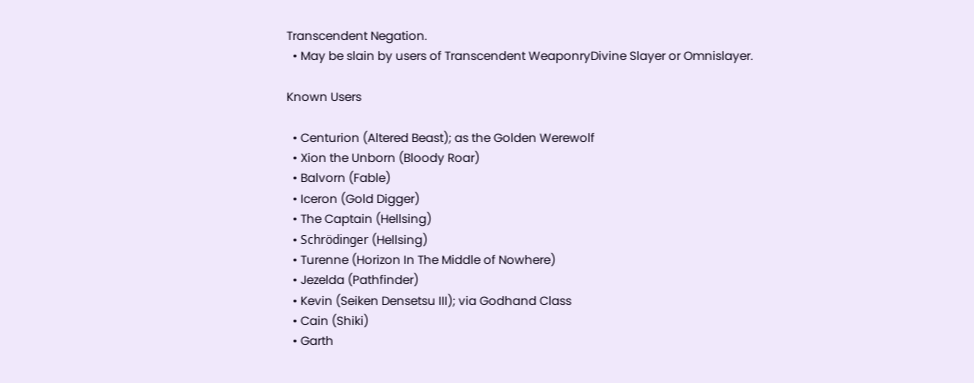Transcendent Negation.
  • May be slain by users of Transcendent WeaponryDivine Slayer or Omnislayer.

Known Users

  • Centurion (Altered Beast); as the Golden Werewolf
  • Xion the Unborn (Bloody Roar)
  • Balvorn (Fable)
  • Iceron (Gold Digger)
  • The Captain (Hellsing)
  • Schrödinger (Hellsing)
  • Turenne (Horizon In The Middle of Nowhere)
  • Jezelda (Pathfinder)
  • Kevin (Seiken Densetsu III); via Godhand Class
  • Cain (Shiki)
  • Garth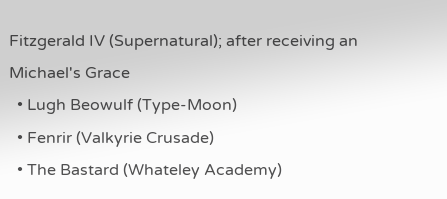Fitzgerald IV (Supernatural); after receiving an Michael's Grace
  • Lugh Beowulf (Type-Moon)
  • Fenrir (Valkyrie Crusade)
  • The Bastard (Whateley Academy)